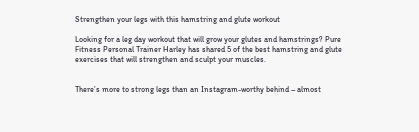Strengthen your legs with this hamstring and glute workout

Looking for a leg day workout that will grow your glutes and hamstrings? Pure Fitness Personal Trainer Harley has shared 5 of the best hamstring and glute exercises that will strengthen and sculpt your muscles.


There’s more to strong legs than an Instagram-worthy behind – almost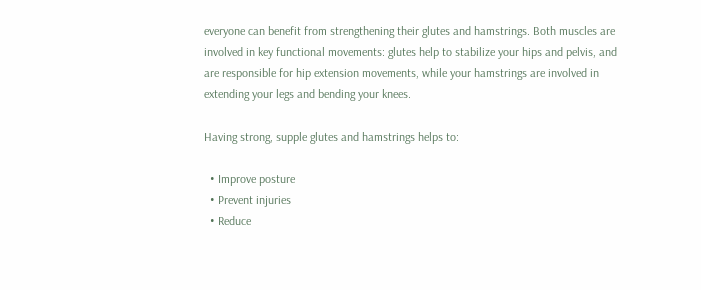everyone can benefit from strengthening their glutes and hamstrings. Both muscles are involved in key functional movements: glutes help to stabilize your hips and pelvis, and are responsible for hip extension movements, while your hamstrings are involved in extending your legs and bending your knees.

Having strong, supple glutes and hamstrings helps to:

  • Improve posture
  • Prevent injuries
  • Reduce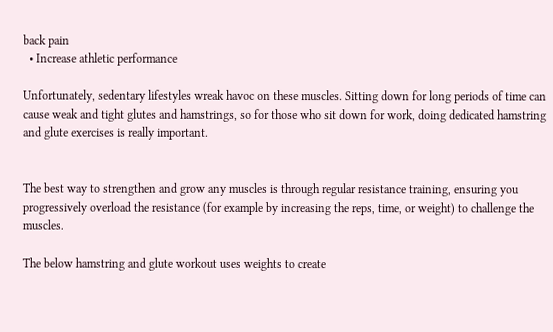back pain
  • Increase athletic performance

Unfortunately, sedentary lifestyles wreak havoc on these muscles. Sitting down for long periods of time can cause weak and tight glutes and hamstrings, so for those who sit down for work, doing dedicated hamstring and glute exercises is really important.


The best way to strengthen and grow any muscles is through regular resistance training, ensuring you progressively overload the resistance (for example by increasing the reps, time, or weight) to challenge the muscles.

The below hamstring and glute workout uses weights to create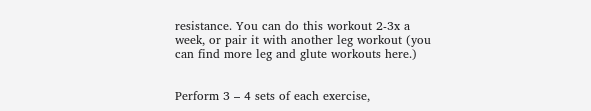resistance. You can do this workout 2-3x a week, or pair it with another leg workout (you can find more leg and glute workouts here.)


Perform 3 – 4 sets of each exercise,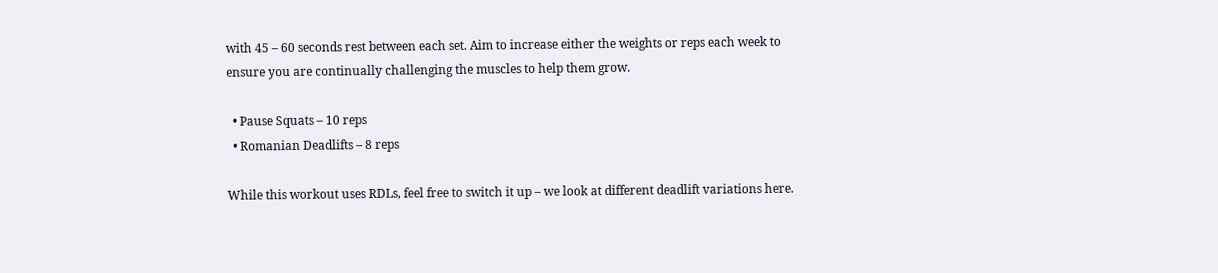with 45 – 60 seconds rest between each set. Aim to increase either the weights or reps each week to ensure you are continually challenging the muscles to help them grow.

  • Pause Squats – 10 reps
  • Romanian Deadlifts – 8 reps

While this workout uses RDLs, feel free to switch it up – we look at different deadlift variations here.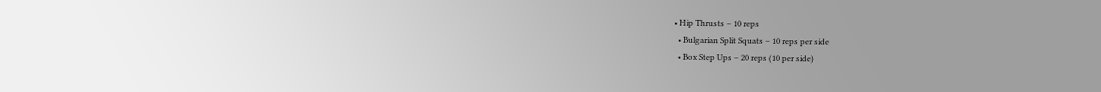• Hip Thrusts – 10 reps
  • Bulgarian Split Squats – 10 reps per side
  • Box Step Ups – 20 reps (10 per side)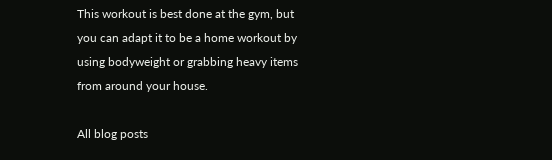This workout is best done at the gym, but you can adapt it to be a home workout by using bodyweight or grabbing heavy items from around your house.

All blog posts